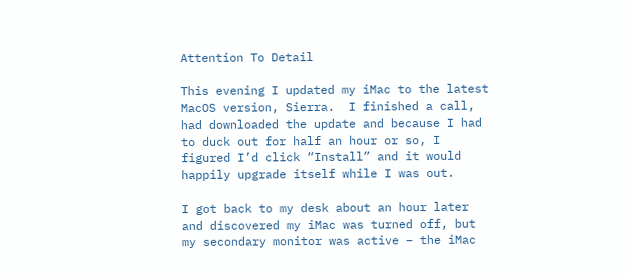Attention To Detail

This evening I updated my iMac to the latest MacOS version, Sierra.  I finished a call, had downloaded the update and because I had to duck out for half an hour or so, I figured I’d click “Install” and it would happily upgrade itself while I was out.

I got back to my desk about an hour later and discovered my iMac was turned off, but my secondary monitor was active – the iMac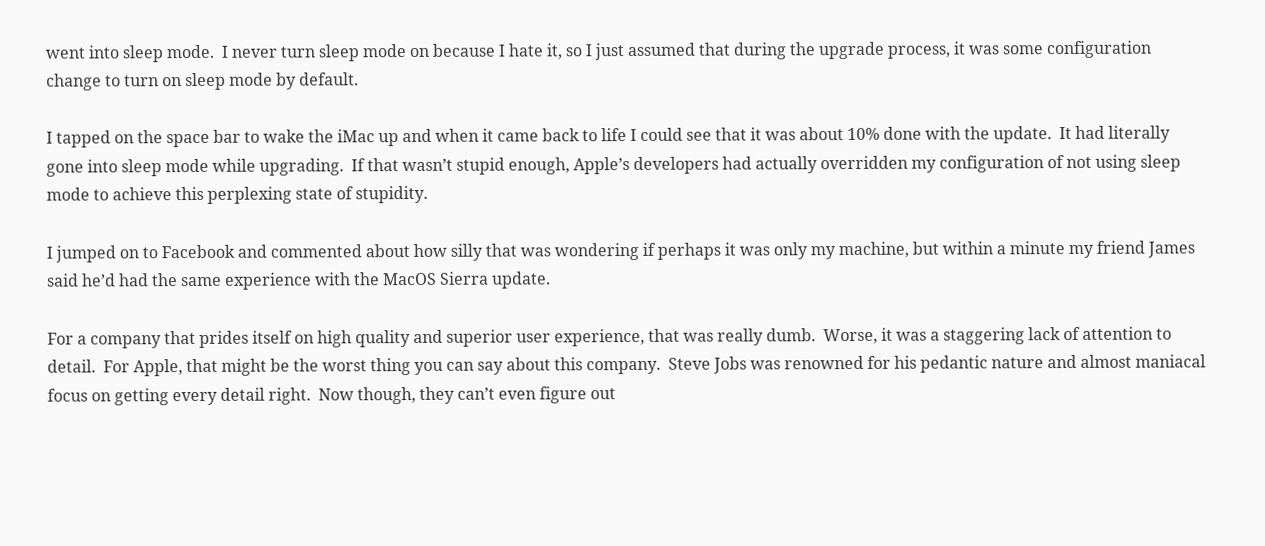went into sleep mode.  I never turn sleep mode on because I hate it, so I just assumed that during the upgrade process, it was some configuration change to turn on sleep mode by default.

I tapped on the space bar to wake the iMac up and when it came back to life I could see that it was about 10% done with the update.  It had literally gone into sleep mode while upgrading.  If that wasn’t stupid enough, Apple’s developers had actually overridden my configuration of not using sleep mode to achieve this perplexing state of stupidity.

I jumped on to Facebook and commented about how silly that was wondering if perhaps it was only my machine, but within a minute my friend James said he’d had the same experience with the MacOS Sierra update.

For a company that prides itself on high quality and superior user experience, that was really dumb.  Worse, it was a staggering lack of attention to detail.  For Apple, that might be the worst thing you can say about this company.  Steve Jobs was renowned for his pedantic nature and almost maniacal focus on getting every detail right.  Now though, they can’t even figure out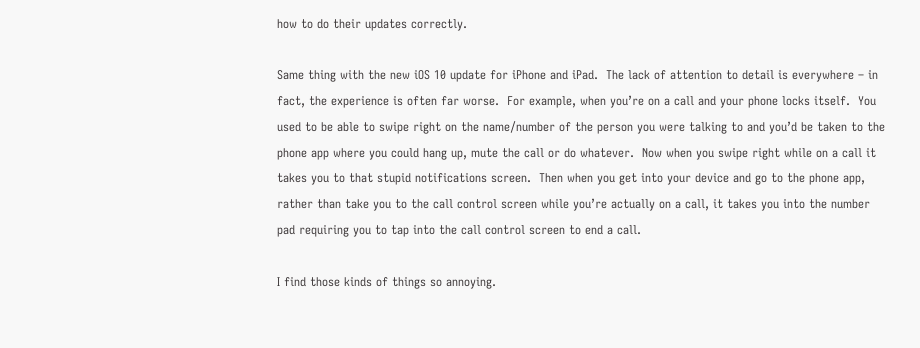how to do their updates correctly.

Same thing with the new iOS 10 update for iPhone and iPad.  The lack of attention to detail is everywhere – in fact, the experience is often far worse.  For example, when you’re on a call and your phone locks itself.  You used to be able to swipe right on the name/number of the person you were talking to and you’d be taken to the phone app where you could hang up, mute the call or do whatever.  Now when you swipe right while on a call it takes you to that stupid notifications screen.  Then when you get into your device and go to the phone app, rather than take you to the call control screen while you’re actually on a call, it takes you into the number pad requiring you to tap into the call control screen to end a call.

I find those kinds of things so annoying.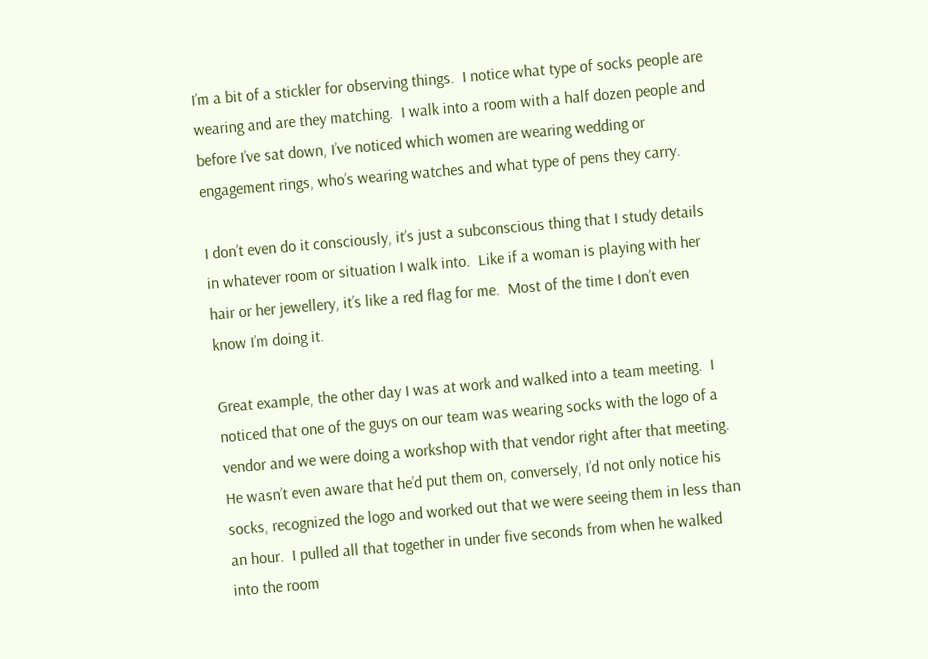I’m a bit of a stickler for observing things.  I notice what type of socks people are wearing and are they matching.  I walk into a room with a half dozen people and before I’ve sat down, I’ve noticed which women are wearing wedding or engagement rings, who’s wearing watches and what type of pens they carry.

I don’t even do it consciously, it’s just a subconscious thing that I study details in whatever room or situation I walk into.  Like if a woman is playing with her hair or her jewellery, it’s like a red flag for me.  Most of the time I don’t even know I’m doing it.

Great example, the other day I was at work and walked into a team meeting.  I noticed that one of the guys on our team was wearing socks with the logo of a vendor and we were doing a workshop with that vendor right after that meeting.  He wasn’t even aware that he’d put them on, conversely, I’d not only notice his socks, recognized the logo and worked out that we were seeing them in less than an hour.  I pulled all that together in under five seconds from when he walked into the room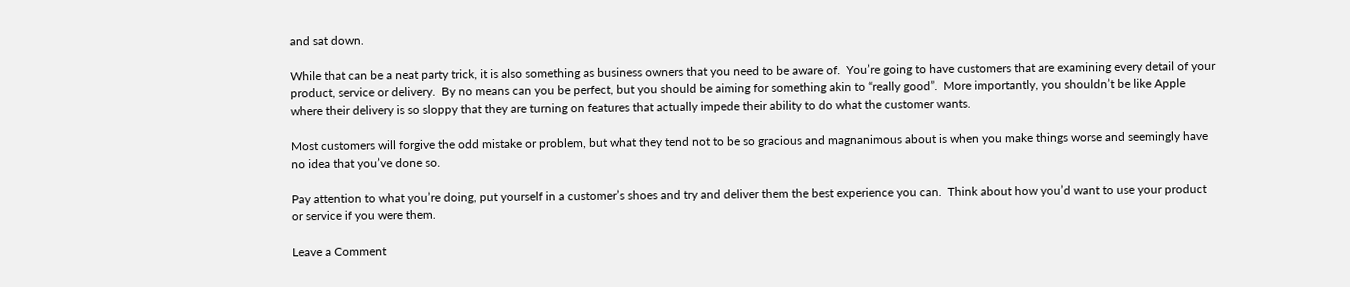and sat down.

While that can be a neat party trick, it is also something as business owners that you need to be aware of.  You’re going to have customers that are examining every detail of your product, service or delivery.  By no means can you be perfect, but you should be aiming for something akin to “really good”.  More importantly, you shouldn’t be like Apple where their delivery is so sloppy that they are turning on features that actually impede their ability to do what the customer wants.

Most customers will forgive the odd mistake or problem, but what they tend not to be so gracious and magnanimous about is when you make things worse and seemingly have no idea that you’ve done so.

Pay attention to what you’re doing, put yourself in a customer’s shoes and try and deliver them the best experience you can.  Think about how you’d want to use your product or service if you were them.

Leave a Comment